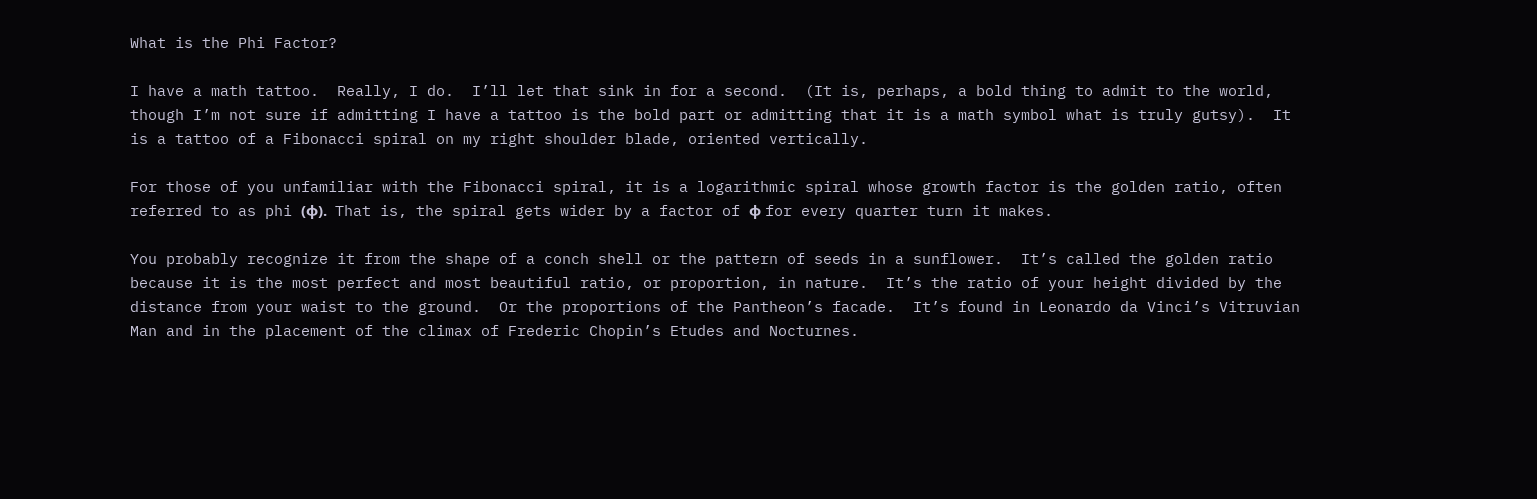What is the Phi Factor?

I have a math tattoo.  Really, I do.  I’ll let that sink in for a second.  (It is, perhaps, a bold thing to admit to the world, though I’m not sure if admitting I have a tattoo is the bold part or admitting that it is a math symbol what is truly gutsy).  It is a tattoo of a Fibonacci spiral on my right shoulder blade, oriented vertically.

For those of you unfamiliar with the Fibonacci spiral, it is a logarithmic spiral whose growth factor is the golden ratio, often referred to as phi (φ).  That is, the spiral gets wider by a factor of φ for every quarter turn it makes.

You probably recognize it from the shape of a conch shell or the pattern of seeds in a sunflower.  It’s called the golden ratio because it is the most perfect and most beautiful ratio, or proportion, in nature.  It’s the ratio of your height divided by the distance from your waist to the ground.  Or the proportions of the Pantheon’s facade.  It’s found in Leonardo da Vinci’s Vitruvian Man and in the placement of the climax of Frederic Chopin’s Etudes and Nocturnes.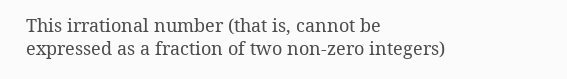This irrational number (that is, cannot be expressed as a fraction of two non-zero integers)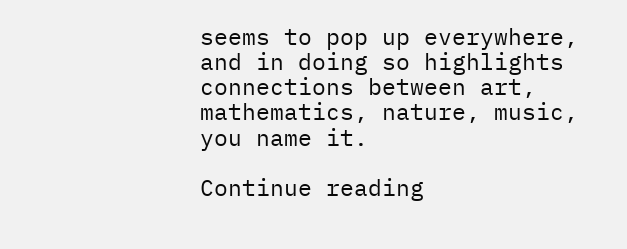seems to pop up everywhere, and in doing so highlights connections between art, mathematics, nature, music, you name it.

Continue reading